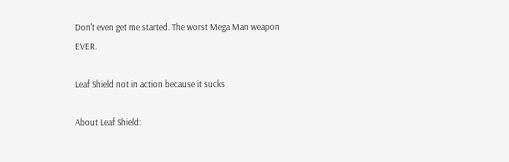Don't even get me started. The worst Mega Man weapon EVER.

Leaf Shield not in action because it sucks

About Leaf Shield: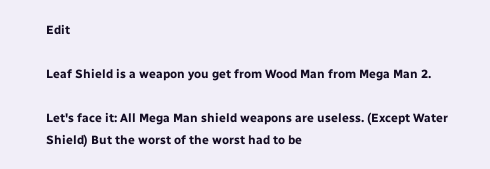Edit

Leaf Shield is a weapon you get from Wood Man from Mega Man 2.

Let's face it: All Mega Man shield weapons are useless. (Except Water Shield) But the worst of the worst had to be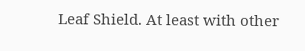Leaf Shield. At least with other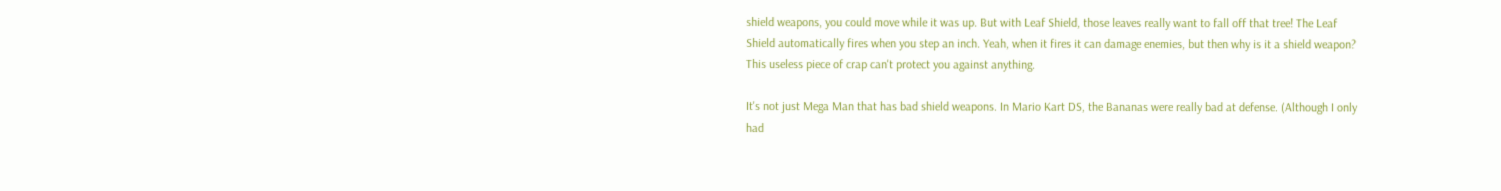shield weapons, you could move while it was up. But with Leaf Shield, those leaves really want to fall off that tree! The Leaf Shield automatically fires when you step an inch. Yeah, when it fires it can damage enemies, but then why is it a shield weapon? This useless piece of crap can't protect you against anything.

It's not just Mega Man that has bad shield weapons. In Mario Kart DS, the Bananas were really bad at defense. (Although I only had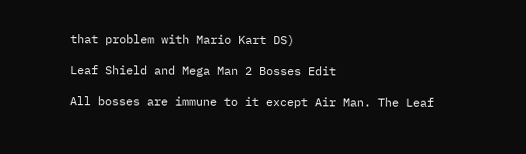that problem with Mario Kart DS)

Leaf Shield and Mega Man 2 Bosses Edit

All bosses are immune to it except Air Man. The Leaf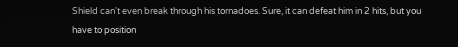Shield can't even break through his tornadoes. Sure, it can defeat him in 2 hits, but you have to position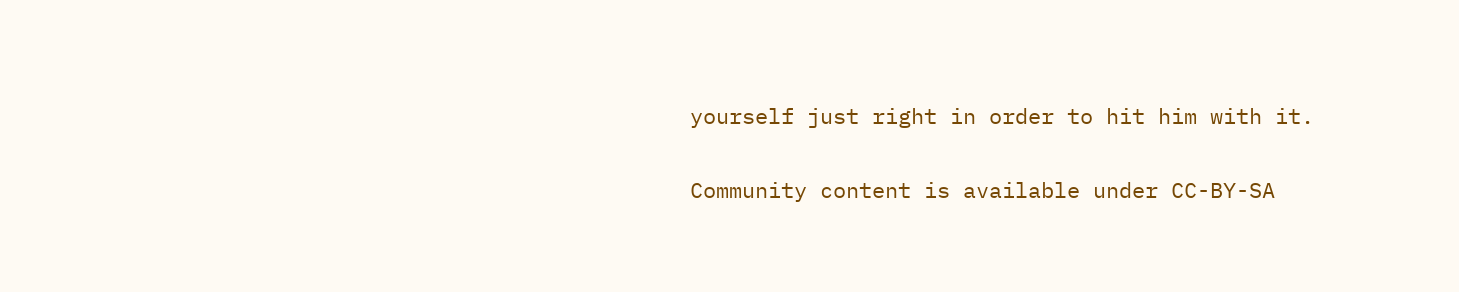yourself just right in order to hit him with it.

Community content is available under CC-BY-SA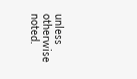unless otherwise noted.